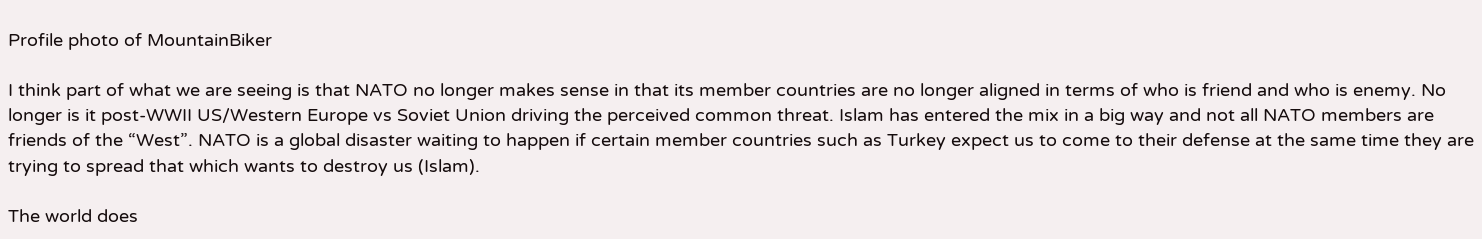Profile photo of MountainBiker

I think part of what we are seeing is that NATO no longer makes sense in that its member countries are no longer aligned in terms of who is friend and who is enemy. No longer is it post-WWII US/Western Europe vs Soviet Union driving the perceived common threat. Islam has entered the mix in a big way and not all NATO members are friends of the “West”. NATO is a global disaster waiting to happen if certain member countries such as Turkey expect us to come to their defense at the same time they are trying to spread that which wants to destroy us (Islam).

The world does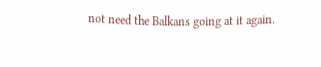not need the Balkans going at it again.